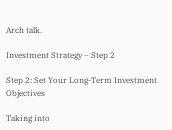Arch talk.

Investment Strategy – Step 2

Step 2: Set Your Long-Term Investment Objectives

Taking into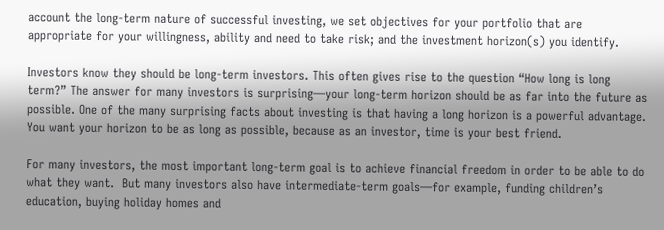account the long-term nature of successful investing, we set objectives for your portfolio that are appropriate for your willingness, ability and need to take risk; and the investment horizon(s) you identify.

Investors know they should be long-term investors. This often gives rise to the question “How long is long term?” The answer for many investors is surprising—your long-term horizon should be as far into the future as possible. One of the many surprising facts about investing is that having a long horizon is a powerful advantage. You want your horizon to be as long as possible, because as an investor, time is your best friend.

For many investors, the most important long-term goal is to achieve financial freedom in order to be able to do what they want.  But many investors also have intermediate-term goals—for example, funding children’s education, buying holiday homes and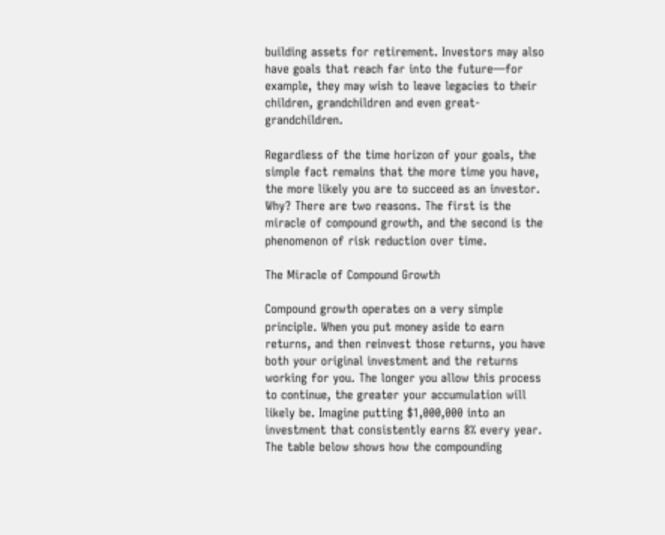building assets for retirement. Investors may also have goals that reach far into the future—for example, they may wish to leave legacies to their children, grandchildren and even great-grandchildren.

Regardless of the time horizon of your goals, the simple fact remains that the more time you have, the more likely you are to succeed as an investor. Why? There are two reasons. The first is the miracle of compound growth, and the second is the phenomenon of risk reduction over time.

The Miracle of Compound Growth

Compound growth operates on a very simple principle. When you put money aside to earn returns, and then reinvest those returns, you have both your original investment and the returns working for you. The longer you allow this process to continue, the greater your accumulation will likely be. Imagine putting $1,000,000 into an investment that consistently earns 8% every year. The table below shows how the compounding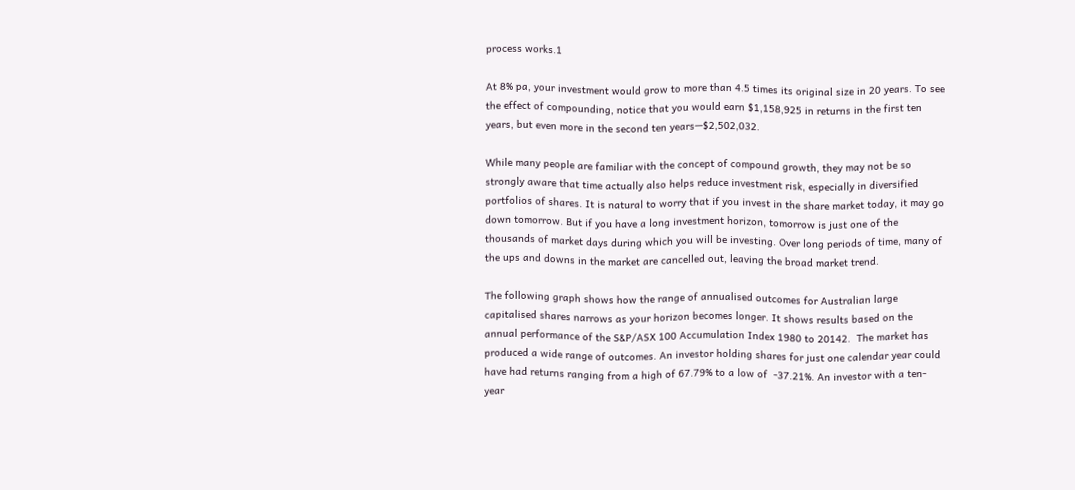process works.1

At 8% pa, your investment would grow to more than 4.5 times its original size in 20 years. To see the effect of compounding, notice that you would earn $1,158,925 in returns in the first ten years, but even more in the second ten years—$2,502,032.

While many people are familiar with the concept of compound growth, they may not be so strongly aware that time actually also helps reduce investment risk, especially in diversified portfolios of shares. It is natural to worry that if you invest in the share market today, it may go down tomorrow. But if you have a long investment horizon, tomorrow is just one of the thousands of market days during which you will be investing. Over long periods of time, many of the ups and downs in the market are cancelled out, leaving the broad market trend.

The following graph shows how the range of annualised outcomes for Australian large capitalised shares narrows as your horizon becomes longer. It shows results based on the annual performance of the S&P/ASX 100 Accumulation Index 1980 to 20142.  The market has produced a wide range of outcomes. An investor holding shares for just one calendar year could have had returns ranging from a high of 67.79% to a low of  -37.21%. An investor with a ten-year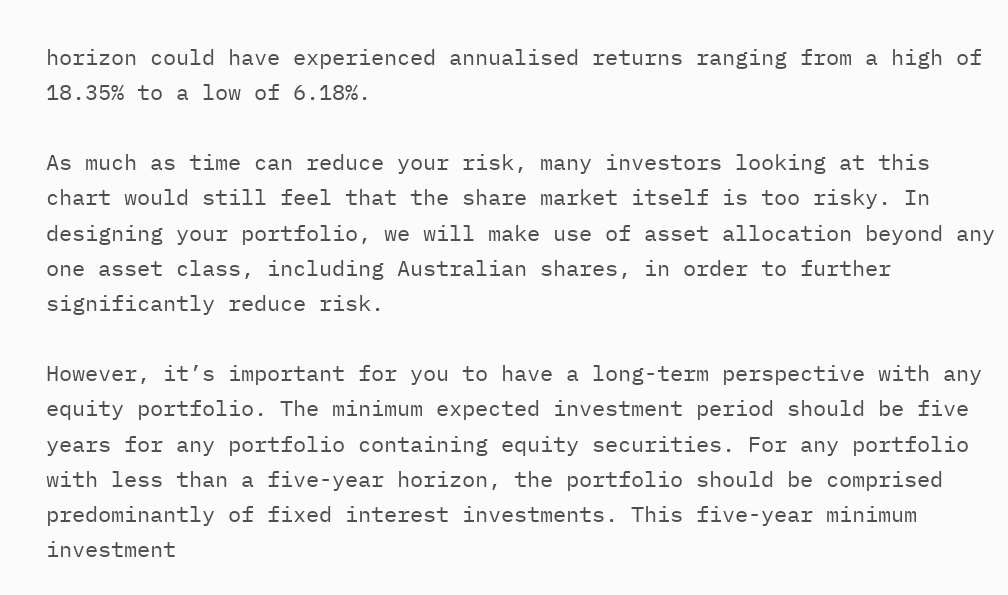horizon could have experienced annualised returns ranging from a high of 18.35% to a low of 6.18%.

As much as time can reduce your risk, many investors looking at this chart would still feel that the share market itself is too risky. In designing your portfolio, we will make use of asset allocation beyond any one asset class, including Australian shares, in order to further significantly reduce risk.

However, it’s important for you to have a long-term perspective with any equity portfolio. The minimum expected investment period should be five years for any portfolio containing equity securities. For any portfolio with less than a five-year horizon, the portfolio should be comprised predominantly of fixed interest investments. This five-year minimum investment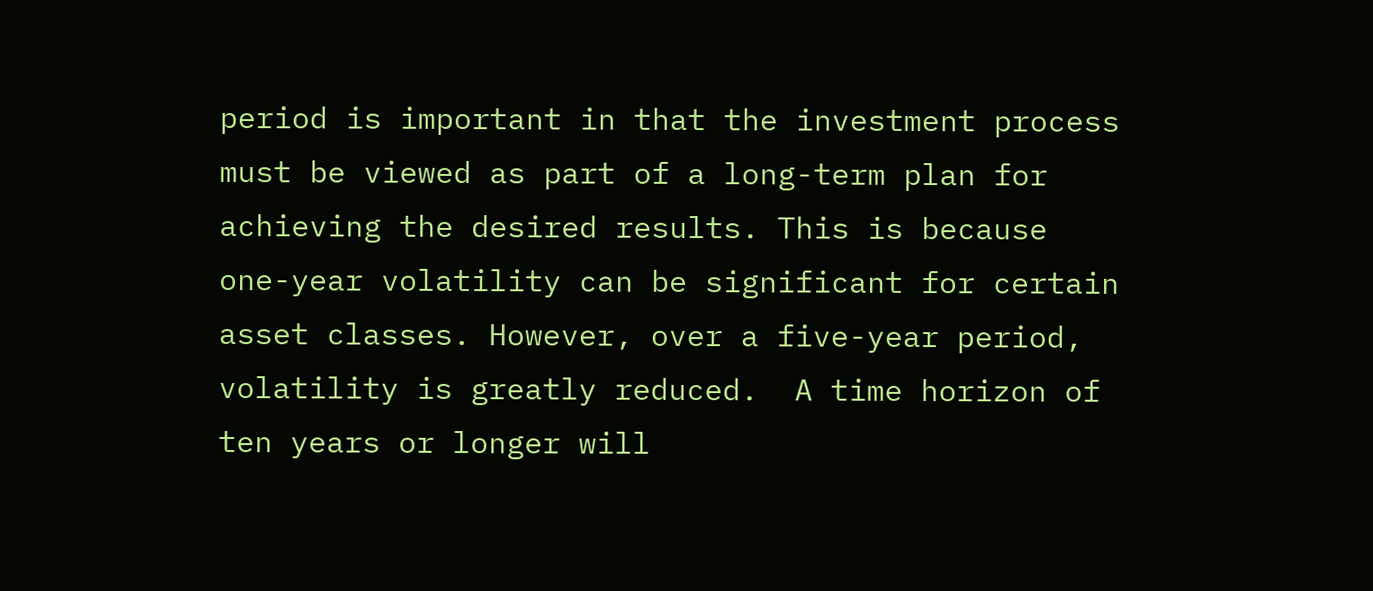period is important in that the investment process must be viewed as part of a long-term plan for achieving the desired results. This is because one-year volatility can be significant for certain asset classes. However, over a five-year period, volatility is greatly reduced.  A time horizon of ten years or longer will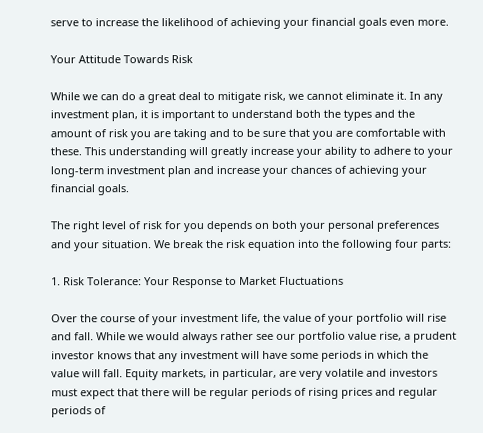serve to increase the likelihood of achieving your financial goals even more.

Your Attitude Towards Risk

While we can do a great deal to mitigate risk, we cannot eliminate it. In any investment plan, it is important to understand both the types and the amount of risk you are taking and to be sure that you are comfortable with these. This understanding will greatly increase your ability to adhere to your long-term investment plan and increase your chances of achieving your financial goals.

The right level of risk for you depends on both your personal preferences and your situation. We break the risk equation into the following four parts:

1. Risk Tolerance: Your Response to Market Fluctuations

Over the course of your investment life, the value of your portfolio will rise and fall. While we would always rather see our portfolio value rise, a prudent investor knows that any investment will have some periods in which the value will fall. Equity markets, in particular, are very volatile and investors must expect that there will be regular periods of rising prices and regular periods of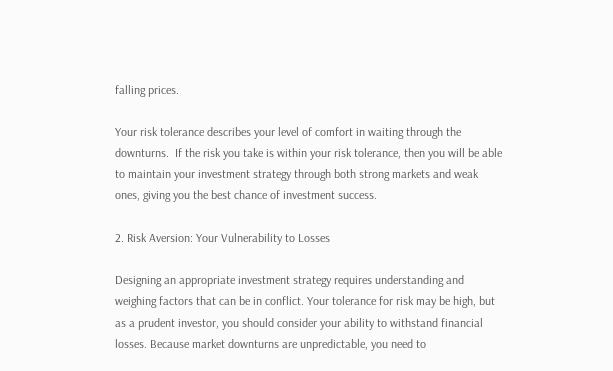falling prices.

Your risk tolerance describes your level of comfort in waiting through the downturns.  If the risk you take is within your risk tolerance, then you will be able to maintain your investment strategy through both strong markets and weak ones, giving you the best chance of investment success.

2. Risk Aversion: Your Vulnerability to Losses

Designing an appropriate investment strategy requires understanding and weighing factors that can be in conflict. Your tolerance for risk may be high, but as a prudent investor, you should consider your ability to withstand financial losses. Because market downturns are unpredictable, you need to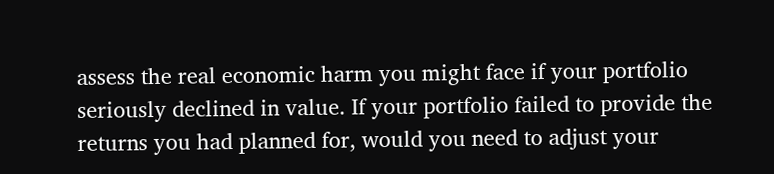assess the real economic harm you might face if your portfolio seriously declined in value. If your portfolio failed to provide the returns you had planned for, would you need to adjust your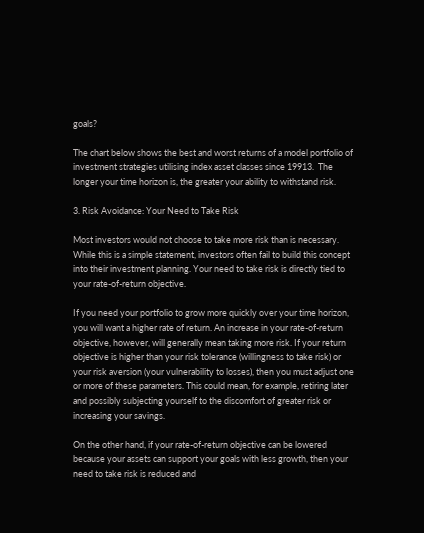goals?

The chart below shows the best and worst returns of a model portfolio of investment strategies utilising index asset classes since 19913.  The longer your time horizon is, the greater your ability to withstand risk.

3. Risk Avoidance: Your Need to Take Risk

Most investors would not choose to take more risk than is necessary. While this is a simple statement, investors often fail to build this concept into their investment planning. Your need to take risk is directly tied to your rate-of-return objective.

If you need your portfolio to grow more quickly over your time horizon, you will want a higher rate of return. An increase in your rate-of-return objective, however, will generally mean taking more risk. If your return objective is higher than your risk tolerance (willingness to take risk) or your risk aversion (your vulnerability to losses), then you must adjust one or more of these parameters. This could mean, for example, retiring later and possibly subjecting yourself to the discomfort of greater risk or increasing your savings.

On the other hand, if your rate-of-return objective can be lowered because your assets can support your goals with less growth, then your need to take risk is reduced and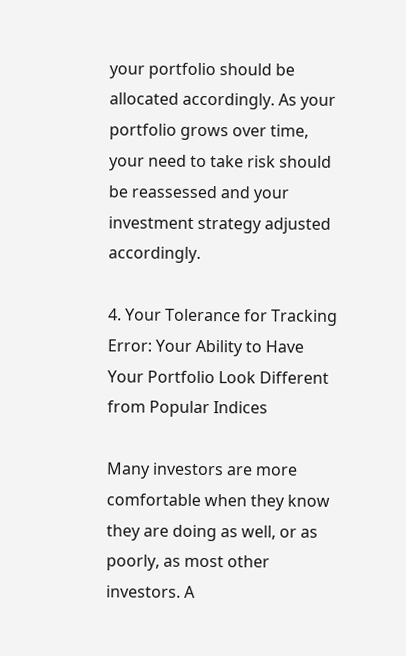your portfolio should be allocated accordingly. As your portfolio grows over time, your need to take risk should be reassessed and your investment strategy adjusted accordingly.

4. Your Tolerance for Tracking Error: Your Ability to Have Your Portfolio Look Different from Popular Indices

Many investors are more comfortable when they know they are doing as well, or as poorly, as most other investors. A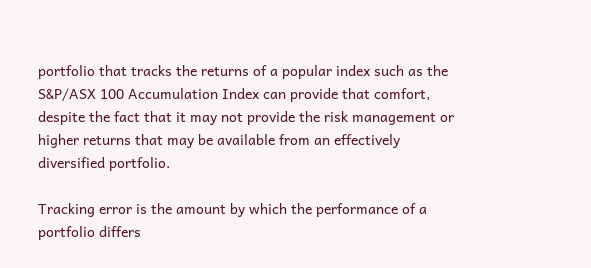portfolio that tracks the returns of a popular index such as the S&P/ASX 100 Accumulation Index can provide that comfort, despite the fact that it may not provide the risk management or higher returns that may be available from an effectively diversified portfolio.

Tracking error is the amount by which the performance of a portfolio differs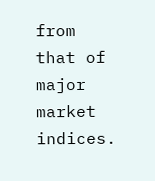from that of major market indices.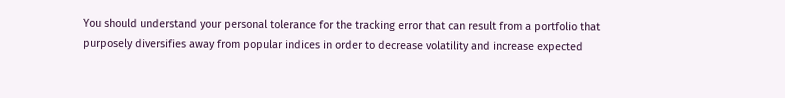You should understand your personal tolerance for the tracking error that can result from a portfolio that purposely diversifies away from popular indices in order to decrease volatility and increase expected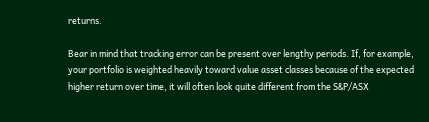returns.

Bear in mind that tracking error can be present over lengthy periods. If, for example, your portfolio is weighted heavily toward value asset classes because of the expected higher return over time, it will often look quite different from the S&P/ASX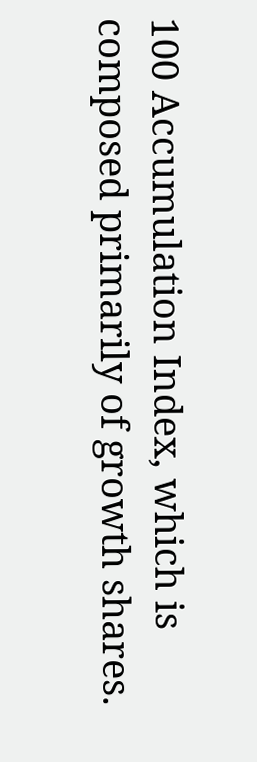100 Accumulation Index, which is composed primarily of growth shares.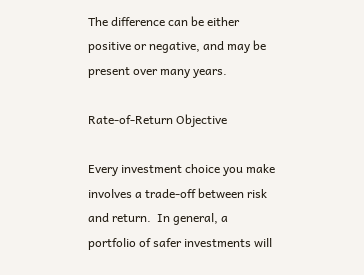The difference can be either positive or negative, and may be present over many years.

Rate-of-Return Objective

Every investment choice you make involves a trade-off between risk and return.  In general, a portfolio of safer investments will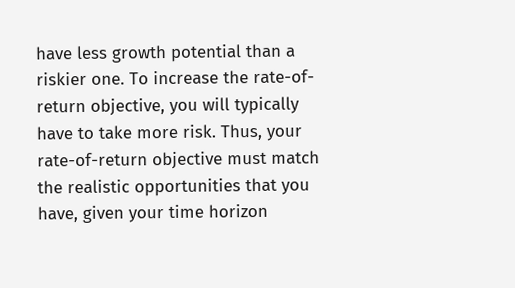have less growth potential than a riskier one. To increase the rate-of-return objective, you will typically have to take more risk. Thus, your rate-of-return objective must match the realistic opportunities that you have, given your time horizon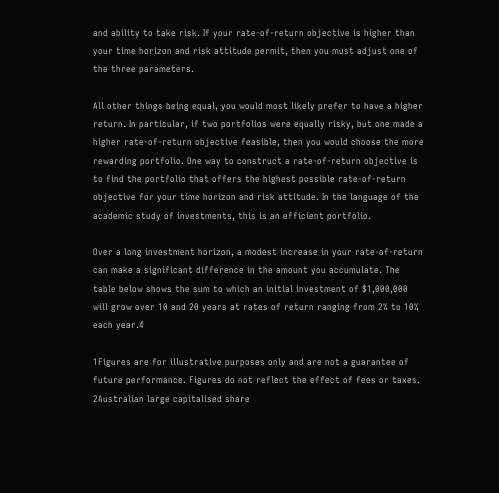and ability to take risk. If your rate-of-return objective is higher than your time horizon and risk attitude permit, then you must adjust one of the three parameters.

All other things being equal, you would most likely prefer to have a higher return. In particular, if two portfolios were equally risky, but one made a higher rate-of-return objective feasible, then you would choose the more rewarding portfolio. One way to construct a rate-of-return objective is to find the portfolio that offers the highest possible rate-of-return objective for your time horizon and risk attitude. In the language of the academic study of investments, this is an efficient portfolio.

Over a long investment horizon, a modest increase in your rate-of-return can make a significant difference in the amount you accumulate. The table below shows the sum to which an initial investment of $1,000,000 will grow over 10 and 20 years at rates of return ranging from 2% to 10% each year.4

1Figures are for illustrative purposes only and are not a guarantee of future performance. Figures do not reflect the effect of fees or taxes.
2Australian large capitalised share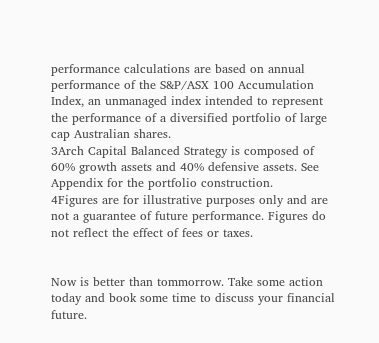performance calculations are based on annual performance of the S&P/ASX 100 Accumulation Index, an unmanaged index intended to represent the performance of a diversified portfolio of large cap Australian shares.
3Arch Capital Balanced Strategy is composed of 60% growth assets and 40% defensive assets. See Appendix for the portfolio construction.
4Figures are for illustrative purposes only and are not a guarantee of future performance. Figures do not reflect the effect of fees or taxes.


Now is better than tommorrow. Take some action today and book some time to discuss your financial future.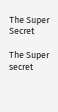The Super Secret

The Super secret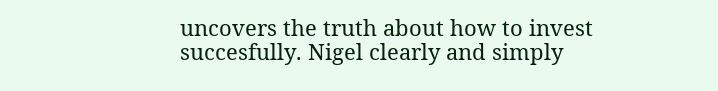uncovers the truth about how to invest succesfully. Nigel clearly and simply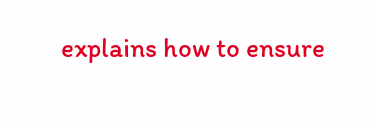explains how to ensure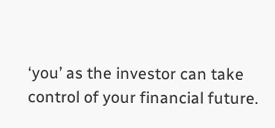‘you’ as the investor can take control of your financial future.